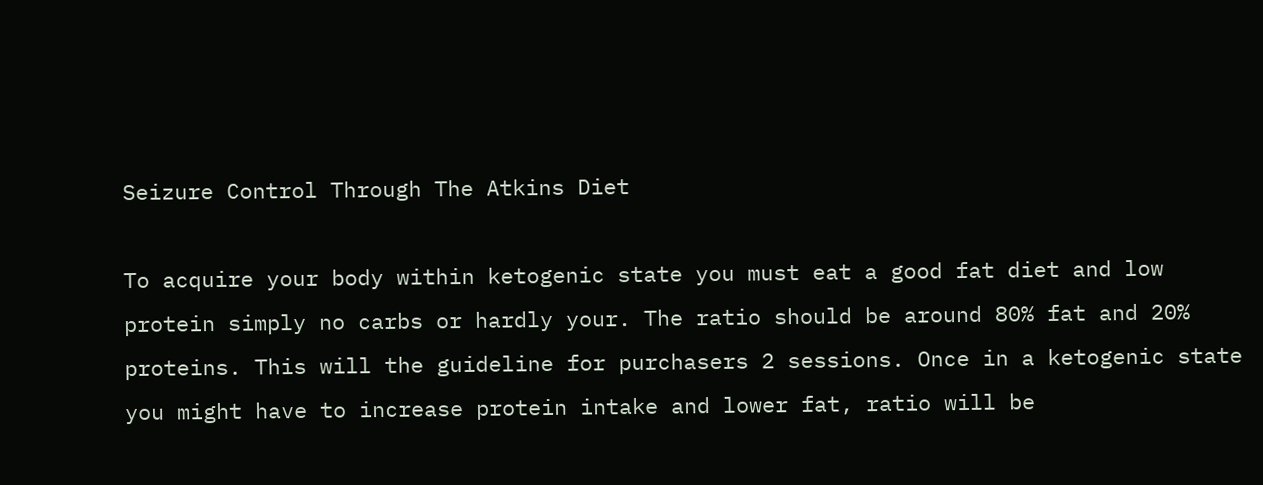Seizure Control Through The Atkins Diet

To acquire your body within ketogenic state you must eat a good fat diet and low protein simply no carbs or hardly your. The ratio should be around 80% fat and 20% proteins. This will the guideline for purchasers 2 sessions. Once in a ketogenic state you might have to increase protein intake and lower fat, ratio will be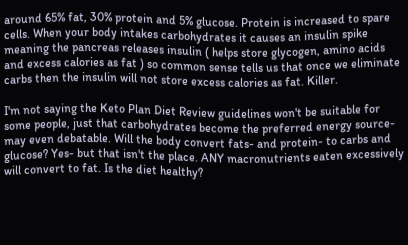around 65% fat, 30% protein and 5% glucose. Protein is increased to spare cells. When your body intakes carbohydrates it causes an insulin spike meaning the pancreas releases insulin ( helps store glycogen, amino acids and excess calories as fat ) so common sense tells us that once we eliminate carbs then the insulin will not store excess calories as fat. Killer.

I'm not saying the Keto Plan Diet Review guidelines won't be suitable for some people, just that carbohydrates become the preferred energy source- may even debatable. Will the body convert fats- and protein- to carbs and glucose? Yes- but that isn't the place. ANY macronutrients eaten excessively will convert to fat. Is the diet healthy?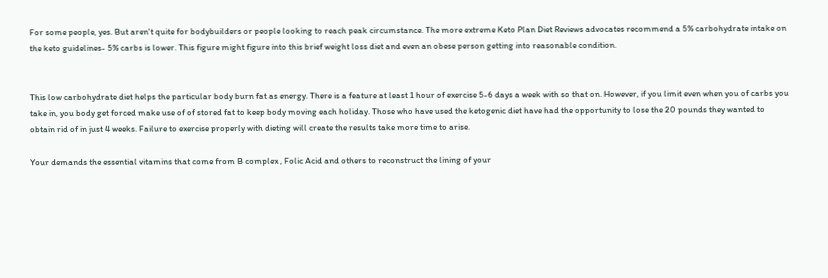For some people, yes. But aren't quite for bodybuilders or people looking to reach peak circumstance. The more extreme Keto Plan Diet Reviews advocates recommend a 5% carbohydrate intake on the keto guidelines- 5% carbs is lower. This figure might figure into this brief weight loss diet and even an obese person getting into reasonable condition.


This low carbohydrate diet helps the particular body burn fat as energy. There is a feature at least 1 hour of exercise 5-6 days a week with so that on. However, if you limit even when you of carbs you take in, you body get forced make use of of stored fat to keep body moving each holiday. Those who have used the ketogenic diet have had the opportunity to lose the 20 pounds they wanted to obtain rid of in just 4 weeks. Failure to exercise properly with dieting will create the results take more time to arise.

Your demands the essential vitamins that come from B complex , Folic Acid and others to reconstruct the lining of your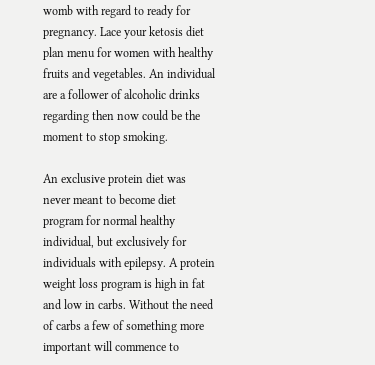womb with regard to ready for pregnancy. Lace your ketosis diet plan menu for women with healthy fruits and vegetables. An individual are a follower of alcoholic drinks regarding then now could be the moment to stop smoking.

An exclusive protein diet was never meant to become diet program for normal healthy individual, but exclusively for individuals with epilepsy. A protein weight loss program is high in fat and low in carbs. Without the need of carbs a few of something more important will commence to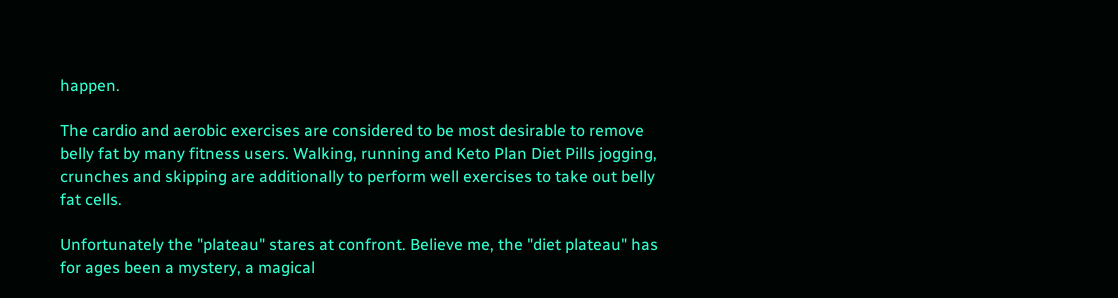happen.

The cardio and aerobic exercises are considered to be most desirable to remove belly fat by many fitness users. Walking, running and Keto Plan Diet Pills jogging, crunches and skipping are additionally to perform well exercises to take out belly fat cells.

Unfortunately the "plateau" stares at confront. Believe me, the "diet plateau" has for ages been a mystery, a magical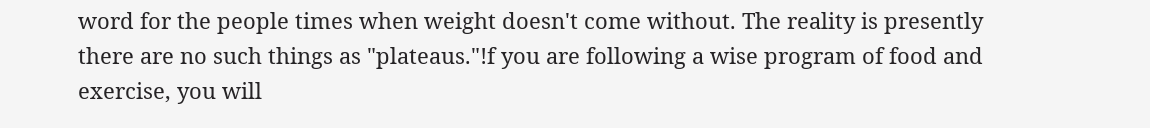word for the people times when weight doesn't come without. The reality is presently there are no such things as "plateaus."!f you are following a wise program of food and exercise, you will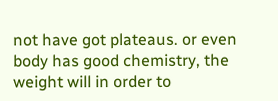not have got plateaus. or even body has good chemistry, the weight will in order to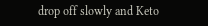drop off slowly and Keto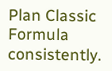Plan Classic Formula consistently.